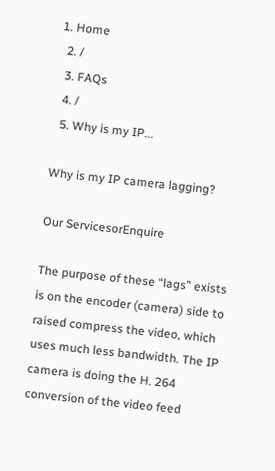1. Home
  2. /
  3. FAQs
  4. /
  5. Why is my IP...

Why is my IP camera lagging?

Our ServicesorEnquire

The purpose of these “lags” exists is on the encoder (camera) side to raised compress the video, which uses much less bandwidth. The IP camera is doing the H. 264 conversion of the video feed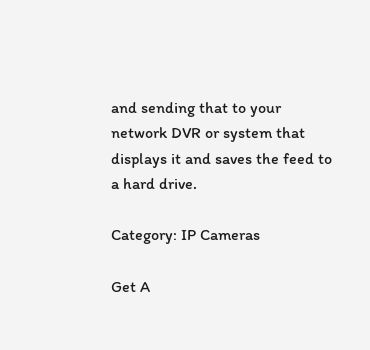and sending that to your network DVR or system that displays it and saves the feed to a hard drive.

Category: IP Cameras

Get A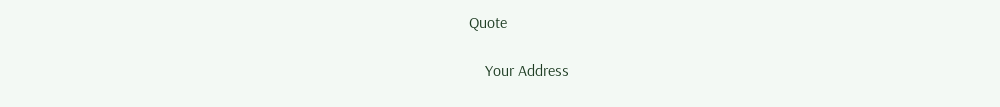Quote

    Your Address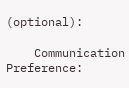(optional):

    Communication Preference: